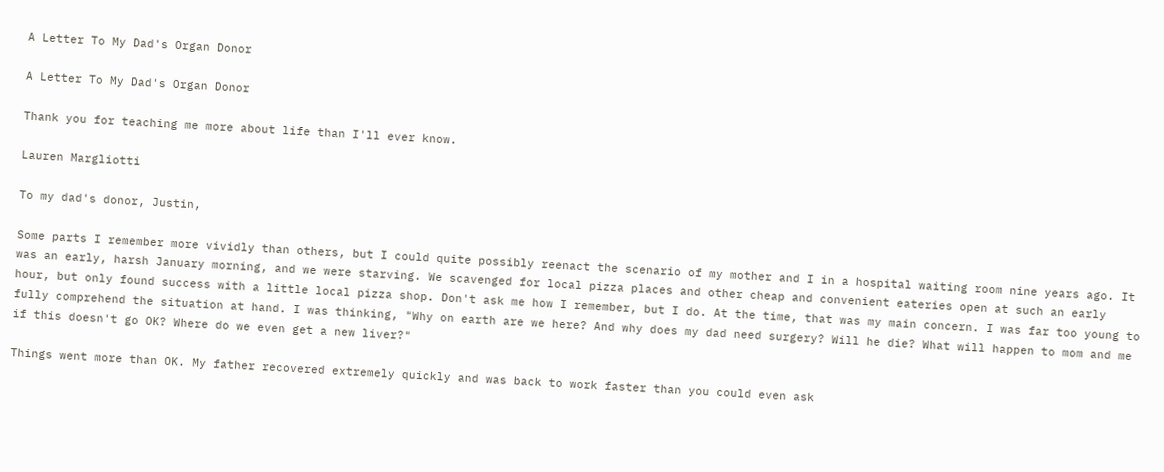A Letter To My Dad's Organ Donor

A Letter To My Dad's Organ Donor

Thank you for teaching me more about life than I'll ever know.

Lauren Margliotti

To my dad's donor, Justin,

Some parts I remember more vividly than others, but I could quite possibly reenact the scenario of my mother and I in a hospital waiting room nine years ago. It was an early, harsh January morning, and we were starving. We scavenged for local pizza places and other cheap and convenient eateries open at such an early hour, but only found success with a little local pizza shop. Don't ask me how I remember, but I do. At the time, that was my main concern. I was far too young to fully comprehend the situation at hand. I was thinking, "Why on earth are we here? And why does my dad need surgery? Will he die? What will happen to mom and me if this doesn't go OK? Where do we even get a new liver?"

Things went more than OK. My father recovered extremely quickly and was back to work faster than you could even ask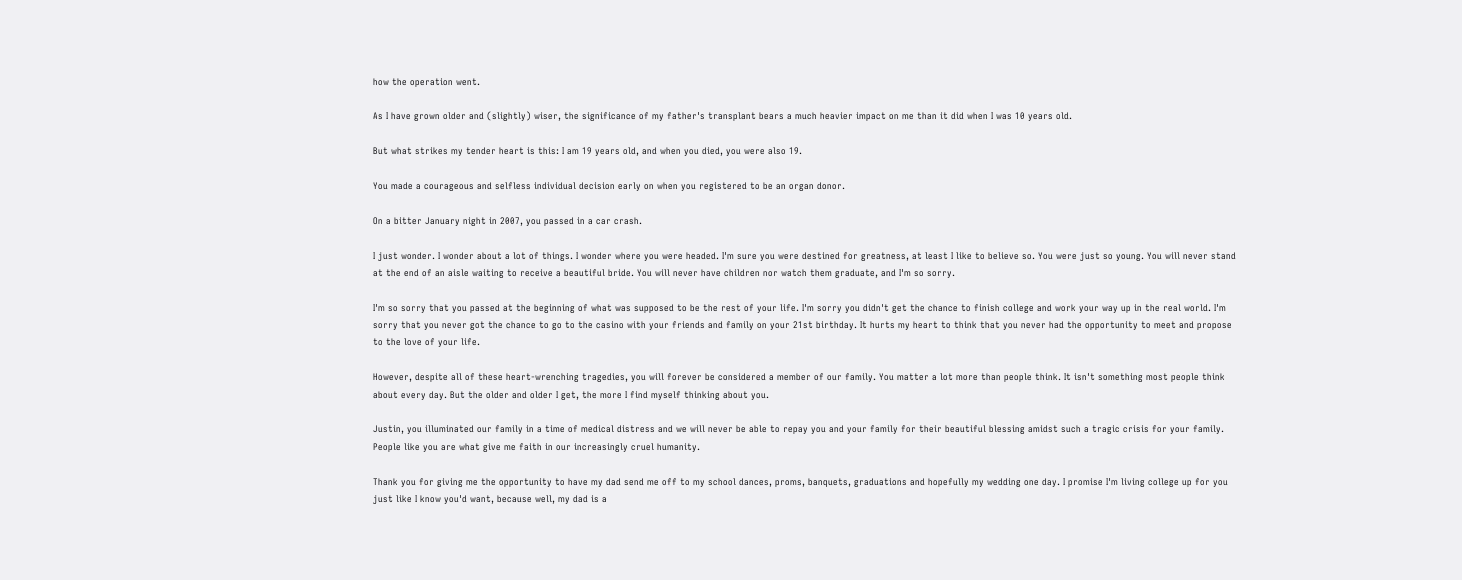how the operation went.

As I have grown older and (slightly) wiser, the significance of my father's transplant bears a much heavier impact on me than it did when I was 10 years old.

But what strikes my tender heart is this: I am 19 years old, and when you died, you were also 19.

You made a courageous and selfless individual decision early on when you registered to be an organ donor.

On a bitter January night in 2007, you passed in a car crash.

I just wonder. I wonder about a lot of things. I wonder where you were headed. I'm sure you were destined for greatness, at least I like to believe so. You were just so young. You will never stand at the end of an aisle waiting to receive a beautiful bride. You will never have children nor watch them graduate, and I'm so sorry.

I'm so sorry that you passed at the beginning of what was supposed to be the rest of your life. I'm sorry you didn't get the chance to finish college and work your way up in the real world. I'm sorry that you never got the chance to go to the casino with your friends and family on your 21st birthday. It hurts my heart to think that you never had the opportunity to meet and propose to the love of your life.

However, despite all of these heart-wrenching tragedies, you will forever be considered a member of our family. You matter a lot more than people think. It isn't something most people think about every day. But the older and older I get, the more I find myself thinking about you.

Justin, you illuminated our family in a time of medical distress and we will never be able to repay you and your family for their beautiful blessing amidst such a tragic crisis for your family. People like you are what give me faith in our increasingly cruel humanity.

Thank you for giving me the opportunity to have my dad send me off to my school dances, proms, banquets, graduations and hopefully my wedding one day. I promise I'm living college up for you just like I know you'd want, because well, my dad is a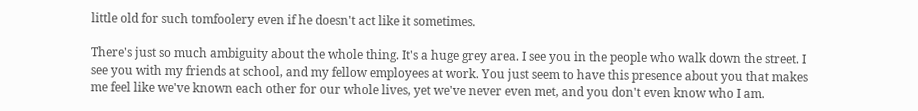little old for such tomfoolery even if he doesn't act like it sometimes.

There's just so much ambiguity about the whole thing. It's a huge grey area. I see you in the people who walk down the street. I see you with my friends at school, and my fellow employees at work. You just seem to have this presence about you that makes me feel like we've known each other for our whole lives, yet we've never even met, and you don't even know who I am.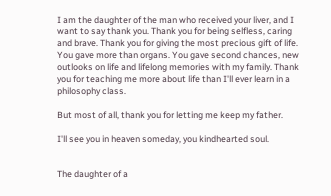I am the daughter of the man who received your liver, and I want to say thank you. Thank you for being selfless, caring and brave. Thank you for giving the most precious gift of life. You gave more than organs. You gave second chances, new outlooks on life and lifelong memories with my family. Thank you for teaching me more about life than I'll ever learn in a philosophy class.

But most of all, thank you for letting me keep my father.

I'll see you in heaven someday, you kindhearted soul.


The daughter of a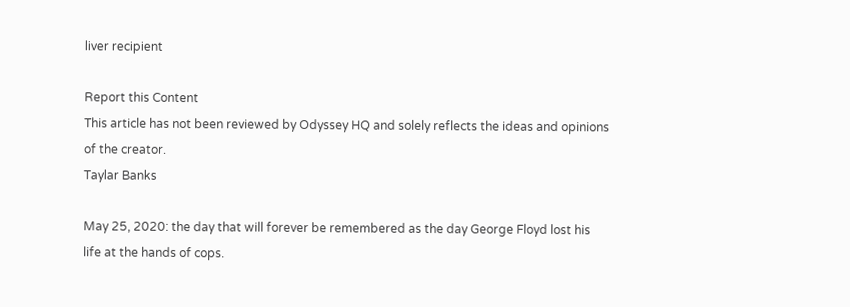liver recipient

Report this Content
This article has not been reviewed by Odyssey HQ and solely reflects the ideas and opinions of the creator.
Taylar Banks

May 25, 2020: the day that will forever be remembered as the day George Floyd lost his life at the hands of cops.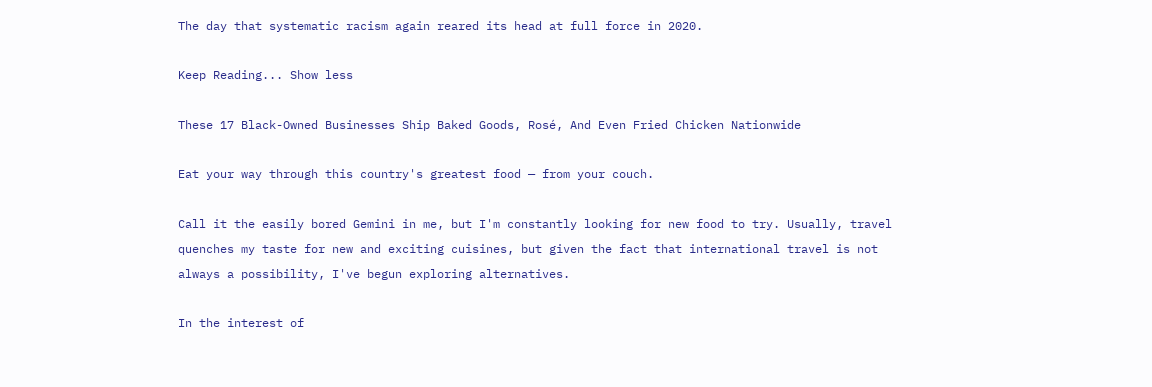The day that systematic racism again reared its head at full force in 2020.

Keep Reading... Show less

These 17 Black-Owned Businesses Ship Baked Goods, Rosé, And Even Fried Chicken Nationwide

Eat your way through this country's greatest food — from your couch.

Call it the easily bored Gemini in me, but I'm constantly looking for new food to try. Usually, travel quenches my taste for new and exciting cuisines, but given the fact that international travel is not always a possibility, I've begun exploring alternatives.

In the interest of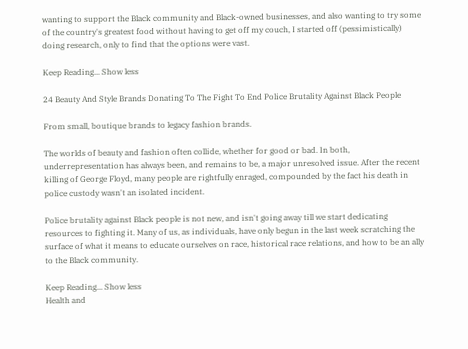wanting to support the Black community and Black-owned businesses, and also wanting to try some of the country's greatest food without having to get off my couch, I started off (pessimistically) doing research, only to find that the options were vast.

Keep Reading... Show less

24 Beauty And Style Brands Donating To The Fight To End Police Brutality Against Black People

From small, boutique brands to legacy fashion brands.

The worlds of beauty and fashion often collide, whether for good or bad. In both, underrepresentation has always been, and remains to be, a major unresolved issue. After the recent killing of George Floyd, many people are rightfully enraged, compounded by the fact his death in police custody wasn't an isolated incident.

Police brutality against Black people is not new, and isn't going away till we start dedicating resources to fighting it. Many of us, as individuals, have only begun in the last week scratching the surface of what it means to educate ourselves on race, historical race relations, and how to be an ally to the Black community.

Keep Reading... Show less
Health and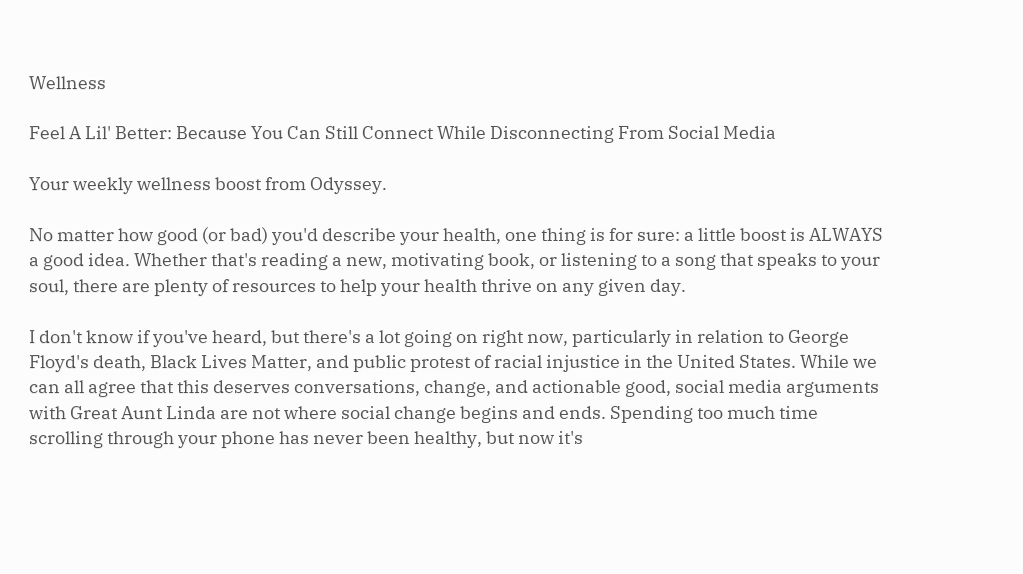Wellness

Feel A Lil' Better: Because You Can Still Connect While Disconnecting From Social Media

Your weekly wellness boost from Odyssey.

No matter how good (or bad) you'd describe your health, one thing is for sure: a little boost is ALWAYS a good idea. Whether that's reading a new, motivating book, or listening to a song that speaks to your soul, there are plenty of resources to help your health thrive on any given day.

I don't know if you've heard, but there's a lot going on right now, particularly in relation to George Floyd's death, Black Lives Matter, and public protest of racial injustice in the United States. While we can all agree that this deserves conversations, change, and actionable good, social media arguments with Great Aunt Linda are not where social change begins and ends. Spending too much time scrolling through your phone has never been healthy, but now it's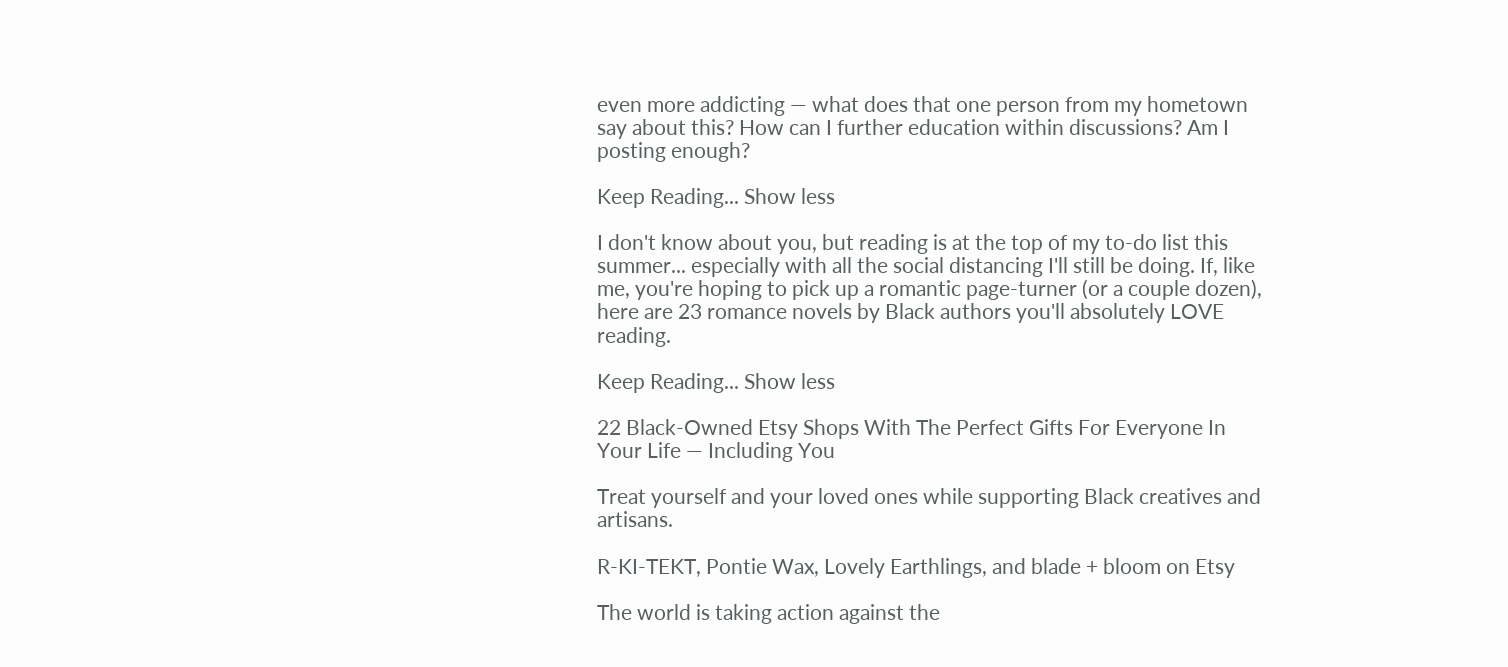even more addicting — what does that one person from my hometown say about this? How can I further education within discussions? Am I posting enough?

Keep Reading... Show less

I don't know about you, but reading is at the top of my to-do list this summer... especially with all the social distancing I'll still be doing. If, like me, you're hoping to pick up a romantic page-turner (or a couple dozen), here are 23 romance novels by Black authors you'll absolutely LOVE reading.

Keep Reading... Show less

22 Black-Owned Etsy Shops With The Perfect Gifts For Everyone In Your Life — Including You

Treat yourself and your loved ones while supporting Black creatives and artisans.

R-KI-TEKT, Pontie Wax, Lovely Earthlings, and blade + bloom on Etsy

The world is taking action against the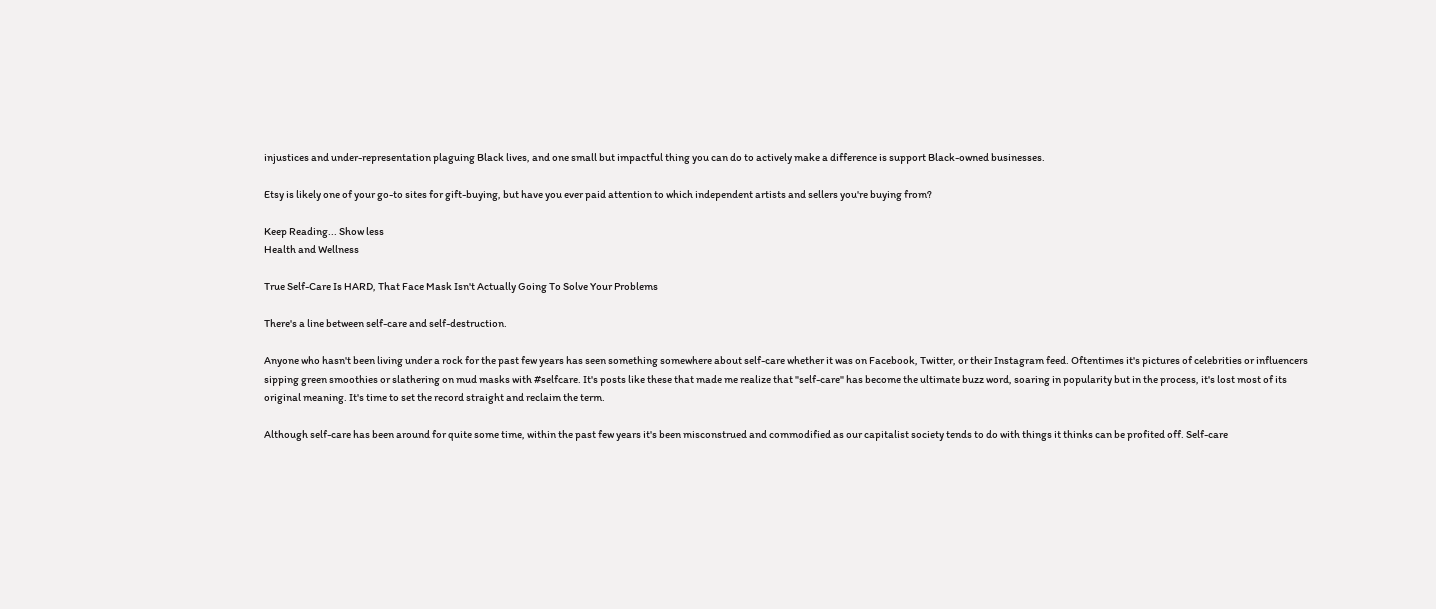injustices and under-representation plaguing Black lives, and one small but impactful thing you can do to actively make a difference is support Black-owned businesses.

Etsy is likely one of your go-to sites for gift-buying, but have you ever paid attention to which independent artists and sellers you're buying from?

Keep Reading... Show less
Health and Wellness

True Self-Care Is HARD, That Face Mask Isn't Actually Going To Solve Your Problems

There's a line between self-care and self-destruction.

Anyone who hasn't been living under a rock for the past few years has seen something somewhere about self-care whether it was on Facebook, Twitter, or their Instagram feed. Oftentimes it's pictures of celebrities or influencers sipping green smoothies or slathering on mud masks with #selfcare. It's posts like these that made me realize that "self-care" has become the ultimate buzz word, soaring in popularity but in the process, it's lost most of its original meaning. It's time to set the record straight and reclaim the term.

Although self-care has been around for quite some time, within the past few years it's been misconstrued and commodified as our capitalist society tends to do with things it thinks can be profited off. Self-care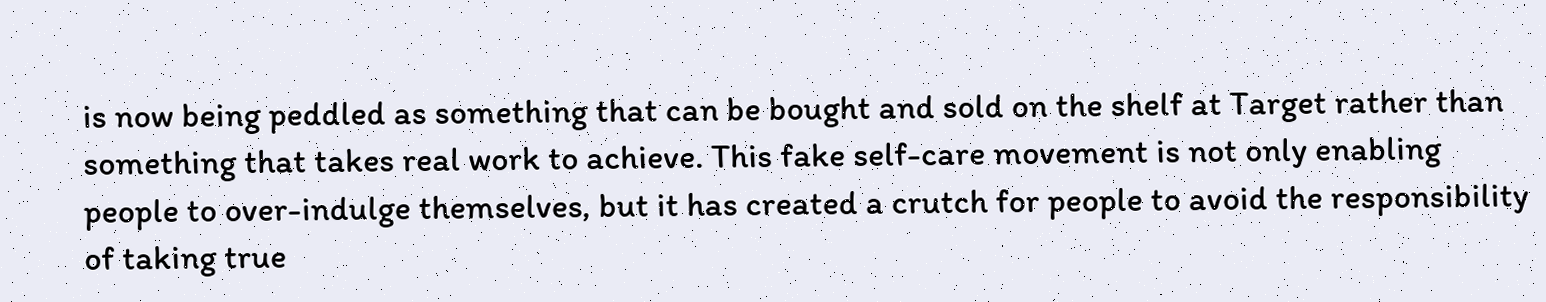is now being peddled as something that can be bought and sold on the shelf at Target rather than something that takes real work to achieve. This fake self-care movement is not only enabling people to over-indulge themselves, but it has created a crutch for people to avoid the responsibility of taking true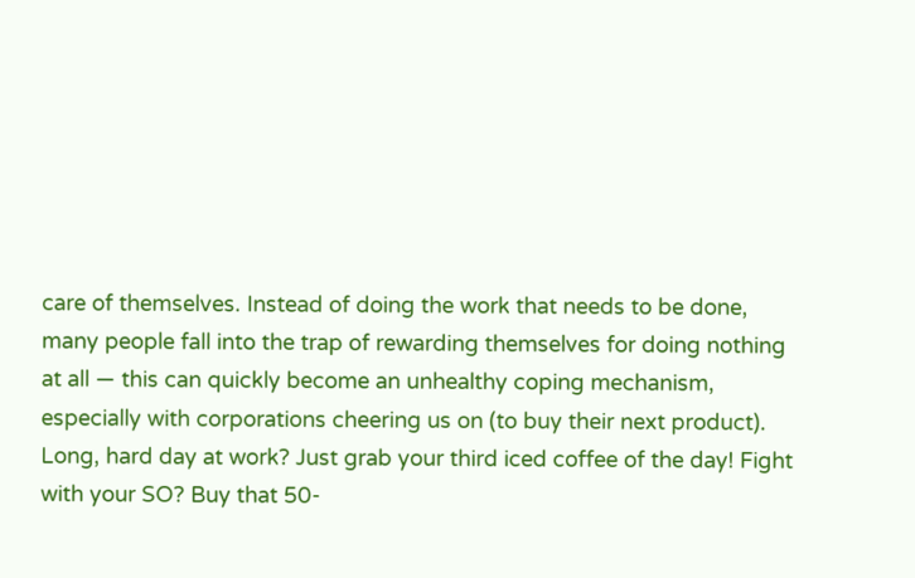care of themselves. Instead of doing the work that needs to be done, many people fall into the trap of rewarding themselves for doing nothing at all — this can quickly become an unhealthy coping mechanism, especially with corporations cheering us on (to buy their next product). Long, hard day at work? Just grab your third iced coffee of the day! Fight with your SO? Buy that 50-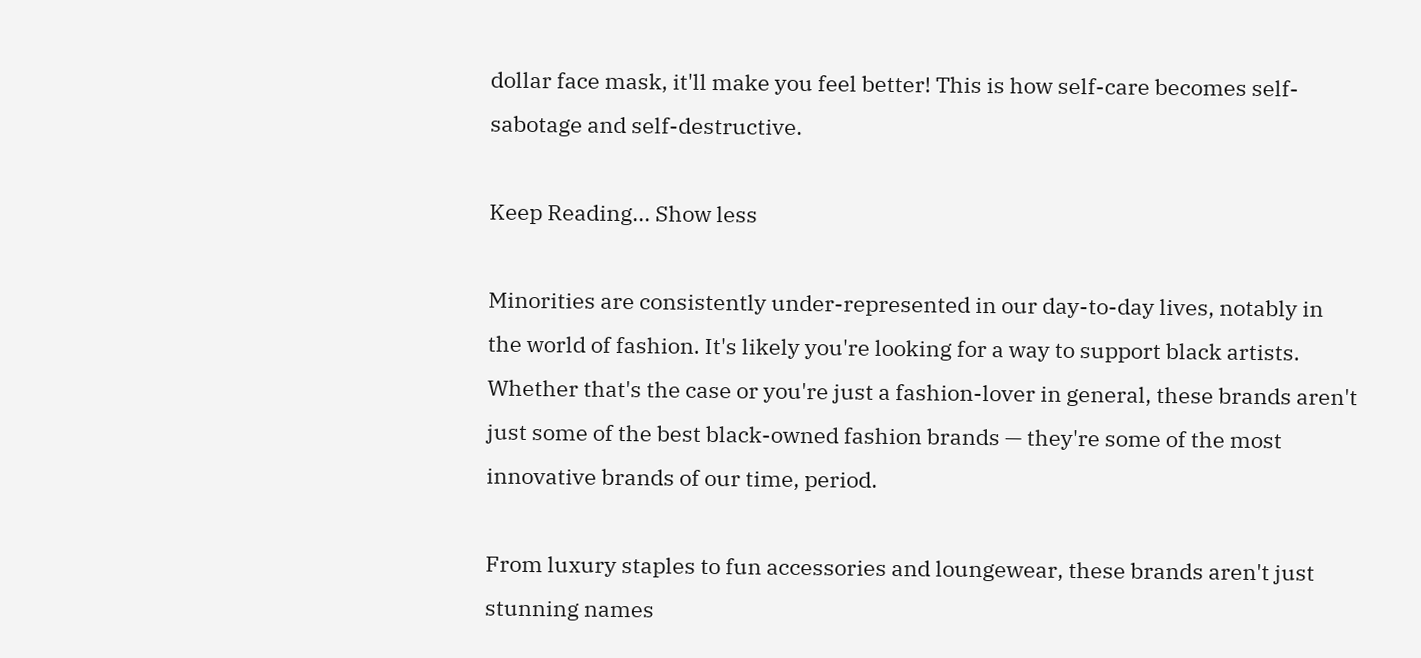dollar face mask, it'll make you feel better! This is how self-care becomes self-sabotage and self-destructive.

Keep Reading... Show less

Minorities are consistently under-represented in our day-to-day lives, notably in the world of fashion. It's likely you're looking for a way to support black artists. Whether that's the case or you're just a fashion-lover in general, these brands aren't just some of the best black-owned fashion brands — they're some of the most innovative brands of our time, period.

From luxury staples to fun accessories and loungewear, these brands aren't just stunning names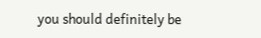you should definitely be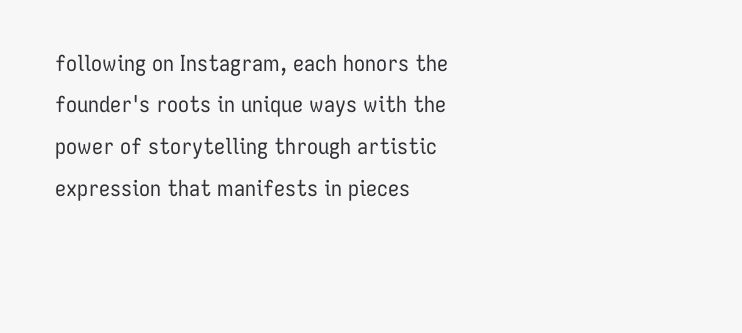following on Instagram, each honors the founder's roots in unique ways with the power of storytelling through artistic expression that manifests in pieces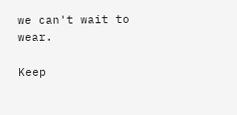we can't wait to wear.

Keep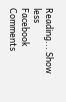Reading... Show less
Facebook Comments